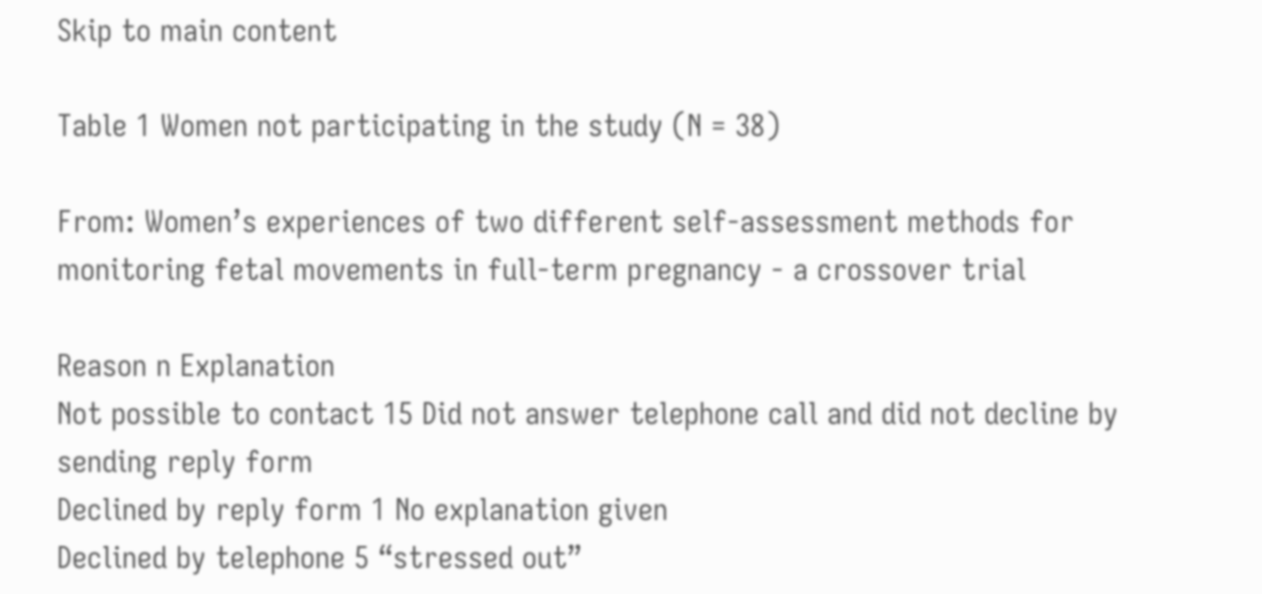Skip to main content

Table 1 Women not participating in the study (N = 38)

From: Women’s experiences of two different self-assessment methods for monitoring fetal movements in full-term pregnancy - a crossover trial

Reason n Explanation
Not possible to contact 15 Did not answer telephone call and did not decline by sending reply form
Declined by reply form 1 No explanation given
Declined by telephone 5 “stressed out”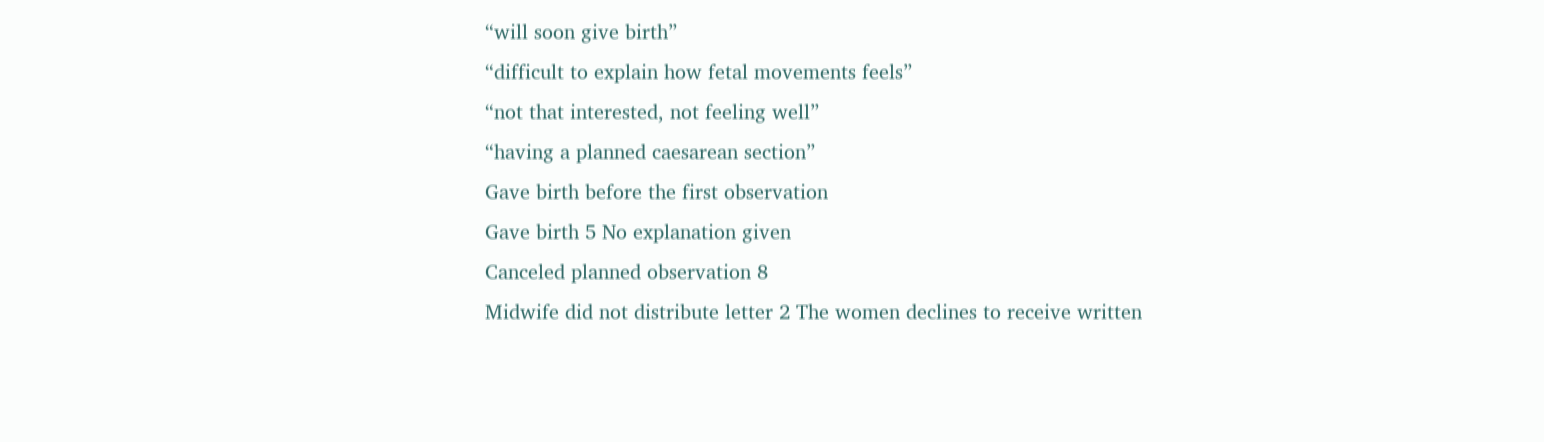“will soon give birth”
“difficult to explain how fetal movements feels”
“not that interested, not feeling well”
“having a planned caesarean section”
Gave birth before the first observation
Gave birth 5 No explanation given
Canceled planned observation 8
Midwife did not distribute letter 2 The women declines to receive written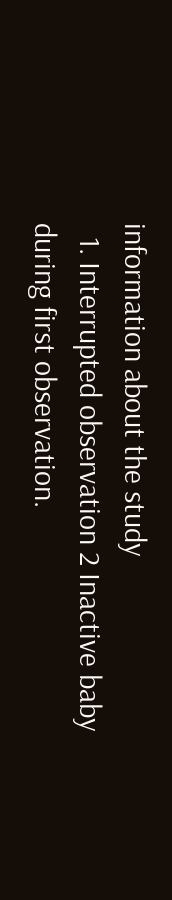information about the study
  1. Interrupted observation 2 Inactive baby during first observation.